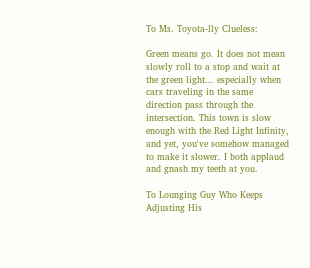To Ms. Toyota-lly Clueless:

Green means go. It does not mean slowly roll to a stop and wait at the green light... especially when cars traveling in the same direction pass through the intersection. This town is slow enough with the Red Light Infinity, and yet, you've somehow managed to make it slower. I both applaud and gnash my teeth at you.

To Lounging Guy Who Keeps Adjusting His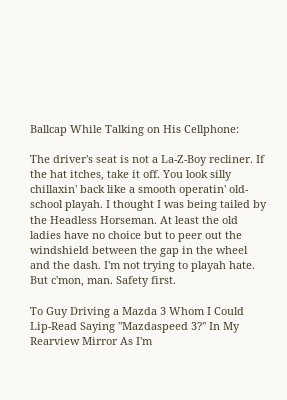Ballcap While Talking on His Cellphone:

The driver's seat is not a La-Z-Boy recliner. If the hat itches, take it off. You look silly chillaxin' back like a smooth operatin' old-school playah. I thought I was being tailed by the Headless Horseman. At least the old ladies have no choice but to peer out the windshield between the gap in the wheel and the dash. I'm not trying to playah hate. But c'mon, man. Safety first.

To Guy Driving a Mazda 3 Whom I Could Lip-Read Saying "Mazdaspeed 3?" In My Rearview Mirror As I'm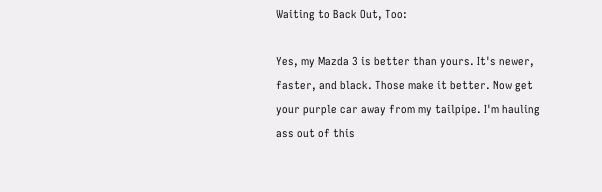Waiting to Back Out, Too:

Yes, my Mazda 3 is better than yours. It's newer, faster, and black. Those make it better. Now get your purple car away from my tailpipe. I'm hauling ass out of this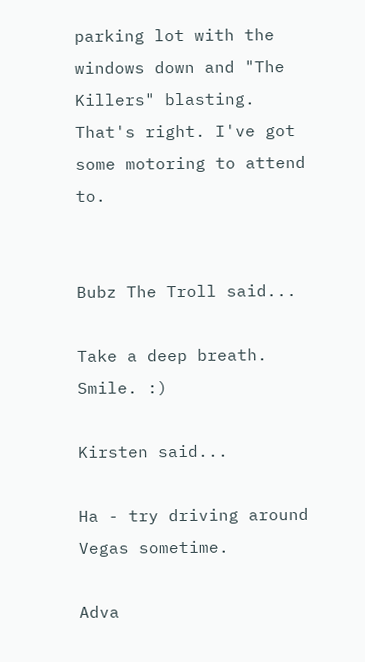parking lot with the windows down and "The Killers" blasting. That's right. I've got some motoring to attend to.


Bubz The Troll said...

Take a deep breath. Smile. :)

Kirsten said...

Ha - try driving around Vegas sometime.

Adva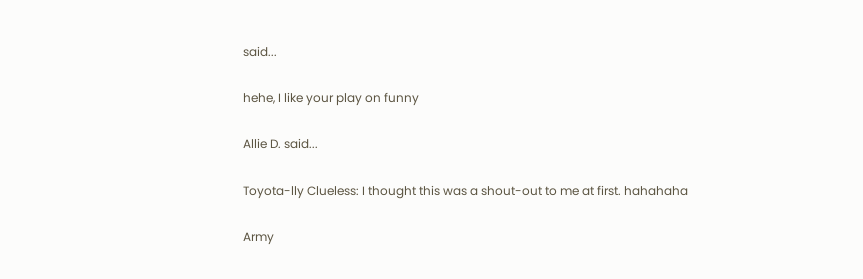said...

hehe, I like your play on funny

Allie D. said...

Toyota-lly Clueless: I thought this was a shout-out to me at first. hahahaha

Army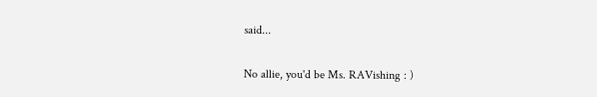said...

No allie, you'd be Ms. RAVishing : )